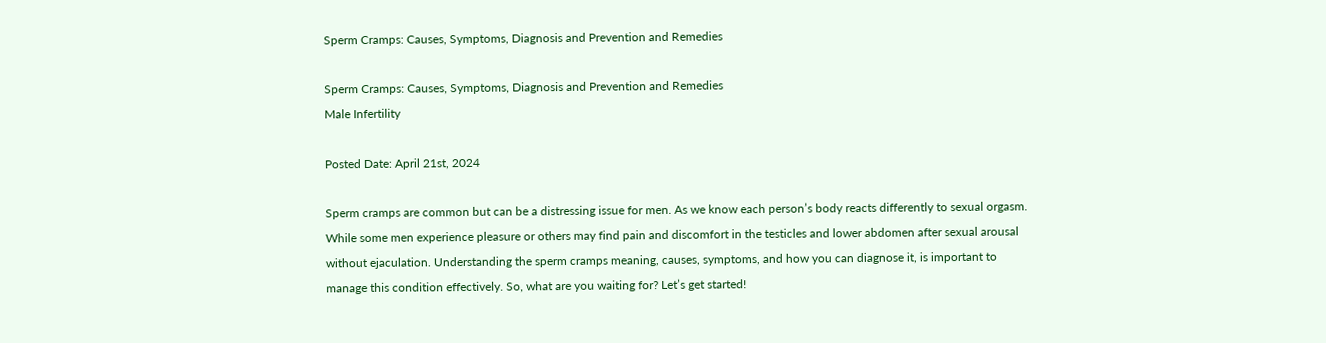Sperm Cramps: Causes, Symptoms, Diagnosis and Prevention and Remedies

Sperm Cramps: Causes, Symptoms, Diagnosis and Prevention and Remedies
Male Infertility

Posted Date: April 21st, 2024

Sperm cramps are common but can be a distressing issue for men. As we know each person’s body reacts differently to sexual orgasm. While some men experience pleasure or others may find pain and discomfort in the testicles and lower abdomen after sexual arousal without ejaculation. Understanding the sperm cramps meaning, causes, symptoms, and how you can diagnose it, is important to manage this condition effectively. So, what are you waiting for? Let’s get started!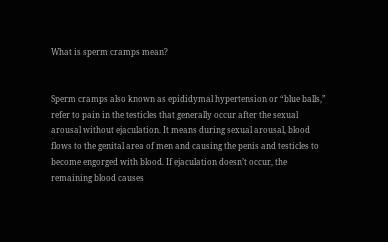What is sperm cramps mean?


Sperm cramps also known as epididymal hypertension or “blue balls,” refer to pain in the testicles that generally occur after the sexual arousal without ejaculation. It means during sexual arousal, blood flows to the genital area of men and causing the penis and testicles to become engorged with blood. If ejaculation doesn’t occur, the remaining blood causes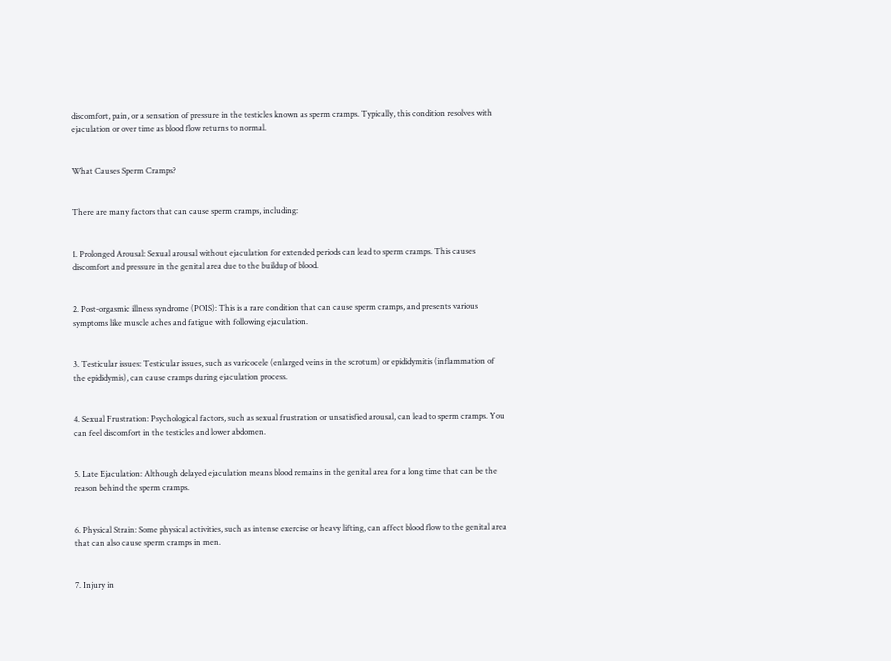discomfort, pain, or a sensation of pressure in the testicles known as sperm cramps. Typically, this condition resolves with ejaculation or over time as blood flow returns to normal.


What Causes Sperm Cramps?


There are many factors that can cause sperm cramps, including:


1. Prolonged Arousal: Sexual arousal without ejaculation for extended periods can lead to sperm cramps. This causes discomfort and pressure in the genital area due to the buildup of blood.


2. Post-orgasmic illness syndrome (POIS): This is a rare condition that can cause sperm cramps, and presents various symptoms like muscle aches and fatigue with following ejaculation.


3. Testicular issues: Testicular issues, such as varicocele (enlarged veins in the scrotum) or epididymitis (inflammation of the epididymis), can cause cramps during ejaculation process.


4. Sexual Frustration: Psychological factors, such as sexual frustration or unsatisfied arousal, can lead to sperm cramps. You can feel discomfort in the testicles and lower abdomen.


5. Late Ejaculation: Although delayed ejaculation means blood remains in the genital area for a long time that can be the reason behind the sperm cramps.


6. Physical Strain: Some physical activities, such as intense exercise or heavy lifting, can affect blood flow to the genital area that can also cause sperm cramps in men.


7. Injury in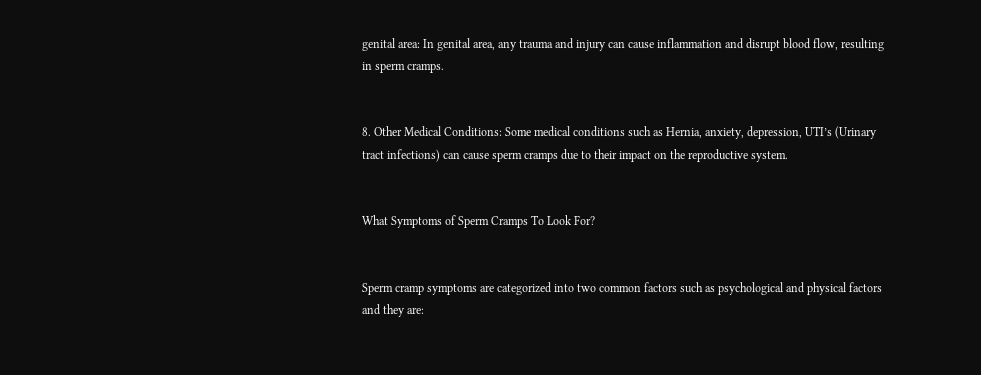genital area: In genital area, any trauma and injury can cause inflammation and disrupt blood flow, resulting in sperm cramps.


8. Other Medical Conditions: Some medical conditions such as Hernia, anxiety, depression, UTI’s (Urinary tract infections) can cause sperm cramps due to their impact on the reproductive system.


What Symptoms of Sperm Cramps To Look For?


Sperm cramp symptoms are categorized into two common factors such as psychological and physical factors and they are: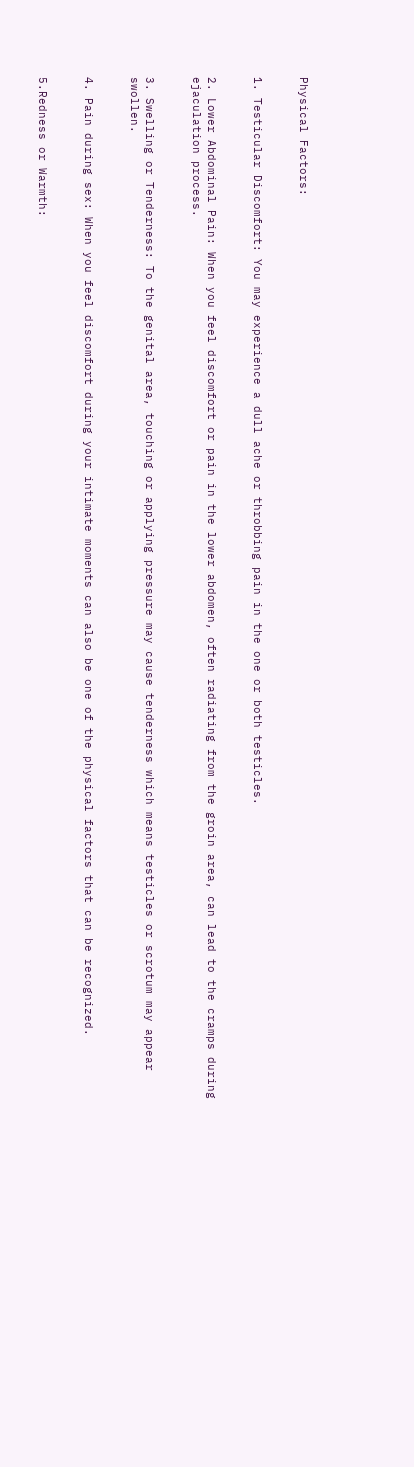Physical Factors:


1. Testicular Discomfort: You may experience a dull ache or throbbing pain in the one or both testicles.


2. Lower Abdominal Pain: When you feel discomfort or pain in the lower abdomen, often radiating from the groin area, can lead to the cramps during ejaculation process.


3. Swelling or Tenderness: To the genital area, touching or applying pressure may cause tenderness which means testicles or scrotum may appear swollen.


4. Pain during sex: When you feel discomfort during your intimate moments can also be one of the physical factors that can be recognized.


5.Redness or Warmth: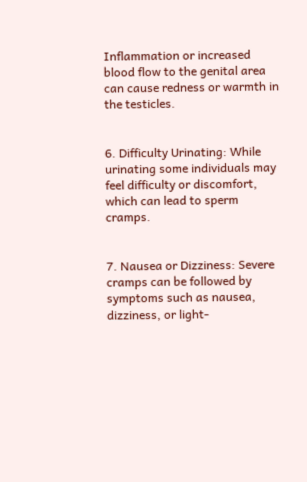Inflammation or increased blood flow to the genital area can cause redness or warmth in the testicles.


6. Difficulty Urinating: While urinating some individuals may feel difficulty or discomfort, which can lead to sperm cramps.


7. Nausea or Dizziness: Severe cramps can be followed by symptoms such as nausea, dizziness, or light-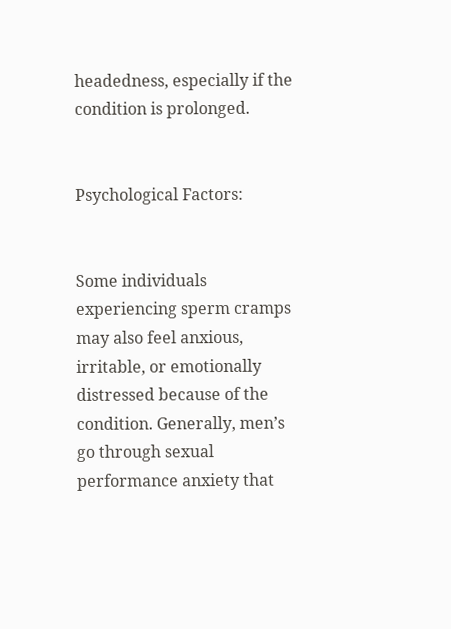headedness, especially if the condition is prolonged.


Psychological Factors:


Some individuals experiencing sperm cramps may also feel anxious, irritable, or emotionally distressed because of the condition. Generally, men’s go through sexual performance anxiety that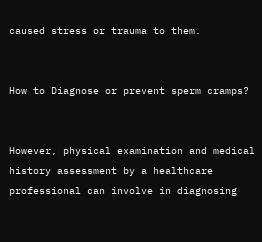caused stress or trauma to them.


How to Diagnose or prevent sperm cramps?


However, physical examination and medical history assessment by a healthcare professional can involve in diagnosing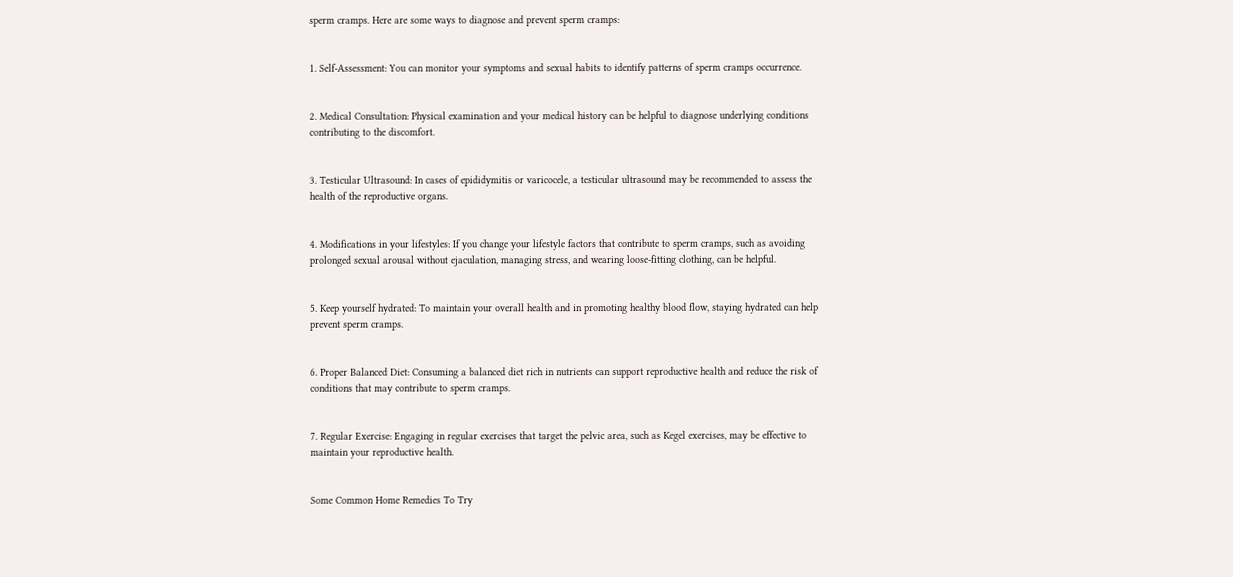sperm cramps. Here are some ways to diagnose and prevent sperm cramps:


1. Self-Assessment: You can monitor your symptoms and sexual habits to identify patterns of sperm cramps occurrence.


2. Medical Consultation: Physical examination and your medical history can be helpful to diagnose underlying conditions contributing to the discomfort.


3. Testicular Ultrasound: In cases of epididymitis or varicocele, a testicular ultrasound may be recommended to assess the health of the reproductive organs.


4. Modifications in your lifestyles: If you change your lifestyle factors that contribute to sperm cramps, such as avoiding prolonged sexual arousal without ejaculation, managing stress, and wearing loose-fitting clothing, can be helpful.


5. Keep yourself hydrated: To maintain your overall health and in promoting healthy blood flow, staying hydrated can help prevent sperm cramps.


6. Proper Balanced Diet: Consuming a balanced diet rich in nutrients can support reproductive health and reduce the risk of conditions that may contribute to sperm cramps.


7. Regular Exercise: Engaging in regular exercises that target the pelvic area, such as Kegel exercises, may be effective to maintain your reproductive health.


Some Common Home Remedies To Try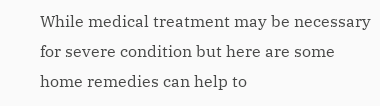While medical treatment may be necessary for severe condition but here are some home remedies can help to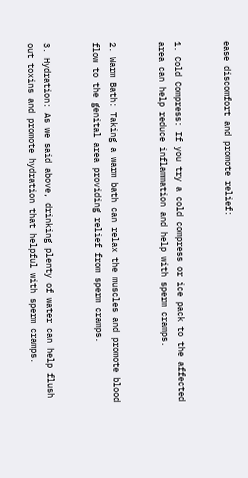ease discomfort and promote relief:


1. Cold Compress: If you try a cold compress or ice pack to the affected area can help reduce inflammation and help with sperm cramps.


2. Warm Bath: Taking a warm bath can relax the muscles and promote blood flow to the genital area providing relief from sperm cramps.


3. Hydration: As we said above, drinking plenty of water can help flush out toxins and promote hydration that helpful with sperm cramps.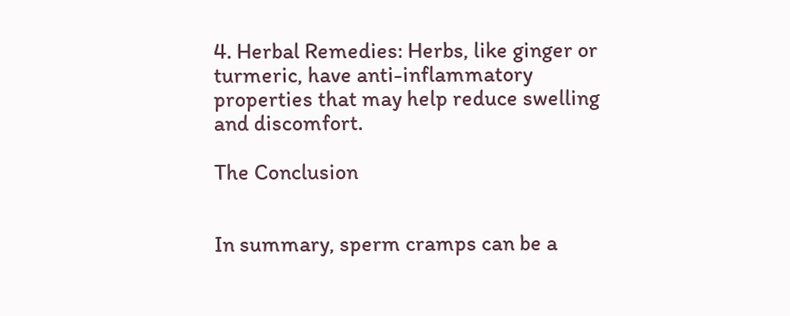4. Herbal Remedies: Herbs, like ginger or turmeric, have anti-inflammatory properties that may help reduce swelling and discomfort.

The Conclusion


In summary, sperm cramps can be a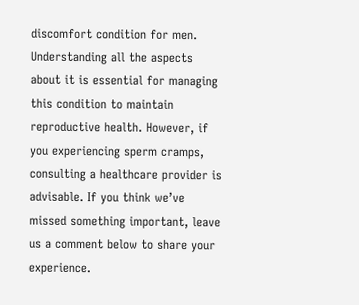discomfort condition for men. Understanding all the aspects about it is essential for managing this condition to maintain reproductive health. However, if you experiencing sperm cramps, consulting a healthcare provider is advisable. If you think we’ve missed something important, leave us a comment below to share your experience.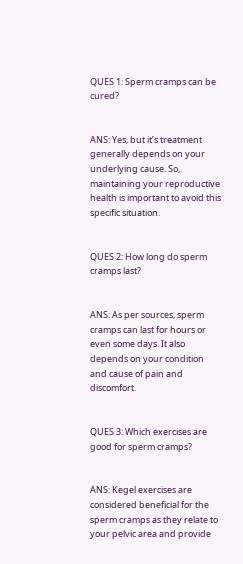QUES 1: Sperm cramps can be cured?


ANS: Yes, but it’s treatment generally depends on your underlying cause. So, maintaining your reproductive health is important to avoid this specific situation.


QUES 2: How long do sperm cramps last?


ANS: As per sources, sperm cramps can last for hours or even some days. It also depends on your condition and cause of pain and discomfort.


QUES 3: Which exercises are good for sperm cramps?


ANS: Kegel exercises are considered beneficial for the sperm cramps as they relate to your pelvic area and provide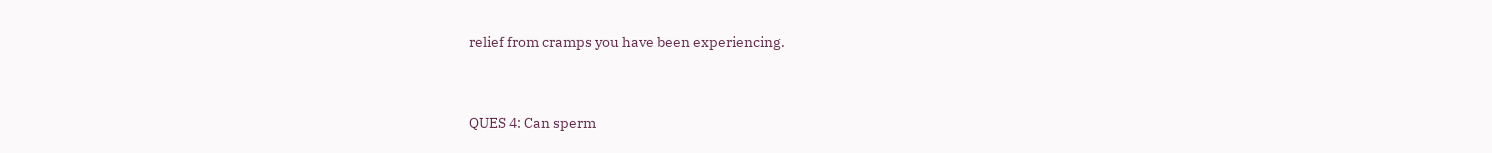relief from cramps you have been experiencing.


QUES 4: Can sperm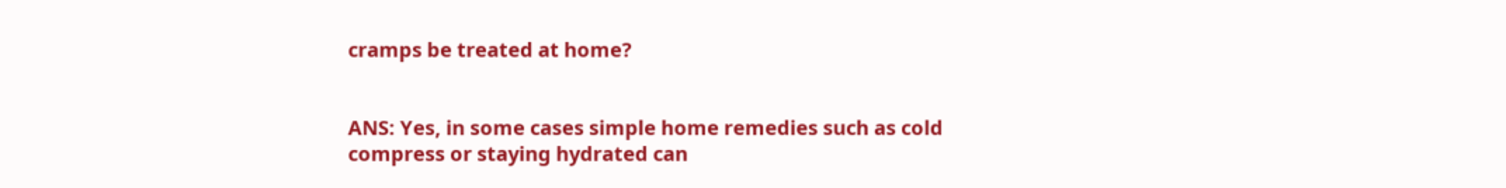cramps be treated at home?


ANS: Yes, in some cases simple home remedies such as cold compress or staying hydrated can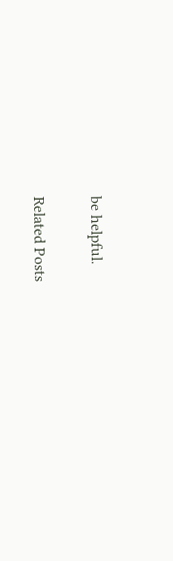be helpful.

Related Posts